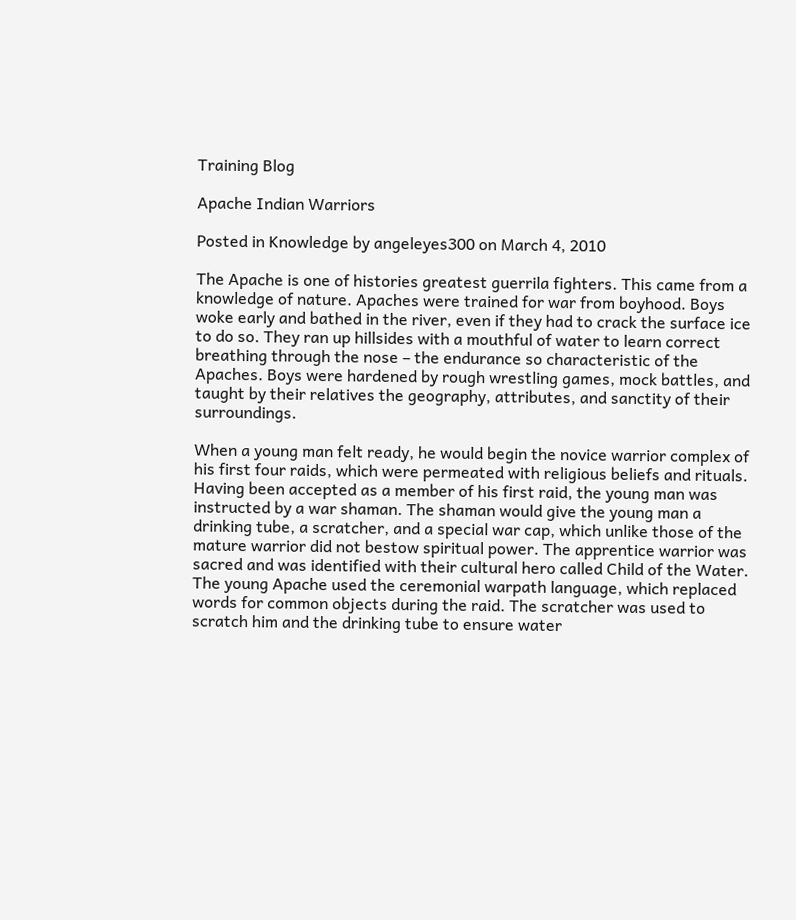Training Blog

Apache Indian Warriors

Posted in Knowledge by angeleyes300 on March 4, 2010

The Apache is one of histories greatest guerrila fighters. This came from a knowledge of nature. Apaches were trained for war from boyhood. Boys woke early and bathed in the river, even if they had to crack the surface ice to do so. They ran up hillsides with a mouthful of water to learn correct breathing through the nose – the endurance so characteristic of the Apaches. Boys were hardened by rough wrestling games, mock battles, and taught by their relatives the geography, attributes, and sanctity of their surroundings.

When a young man felt ready, he would begin the novice warrior complex of his first four raids, which were permeated with religious beliefs and rituals. Having been accepted as a member of his first raid, the young man was instructed by a war shaman. The shaman would give the young man a drinking tube, a scratcher, and a special war cap, which unlike those of the mature warrior did not bestow spiritual power. The apprentice warrior was sacred and was identified with their cultural hero called Child of the Water. The young Apache used the ceremonial warpath language, which replaced words for common objects during the raid. The scratcher was used to scratch him and the drinking tube to ensure water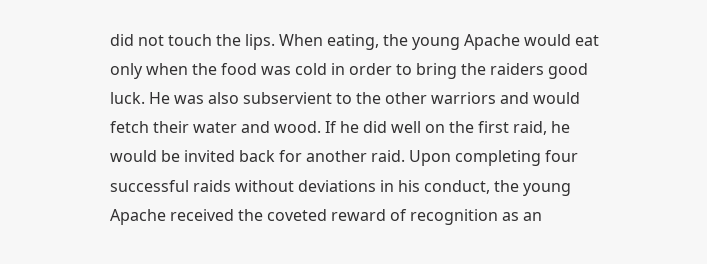did not touch the lips. When eating, the young Apache would eat only when the food was cold in order to bring the raiders good luck. He was also subservient to the other warriors and would fetch their water and wood. If he did well on the first raid, he would be invited back for another raid. Upon completing four successful raids without deviations in his conduct, the young Apache received the coveted reward of recognition as an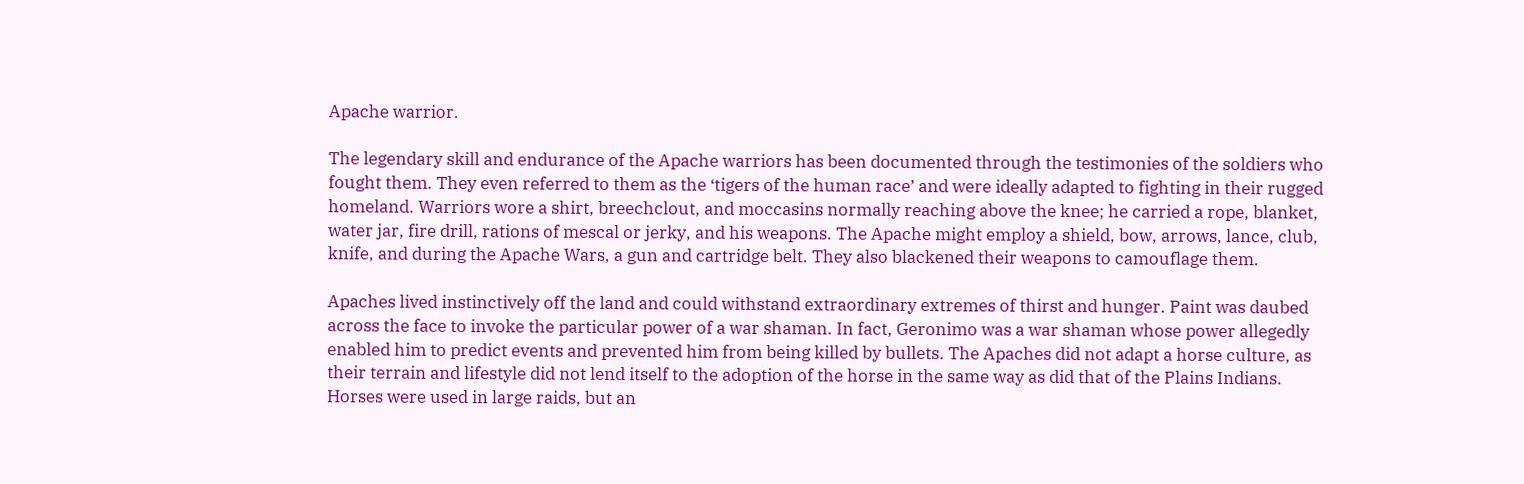Apache warrior.

The legendary skill and endurance of the Apache warriors has been documented through the testimonies of the soldiers who fought them. They even referred to them as the ‘tigers of the human race’ and were ideally adapted to fighting in their rugged homeland. Warriors wore a shirt, breechclout, and moccasins normally reaching above the knee; he carried a rope, blanket, water jar, fire drill, rations of mescal or jerky, and his weapons. The Apache might employ a shield, bow, arrows, lance, club, knife, and during the Apache Wars, a gun and cartridge belt. They also blackened their weapons to camouflage them.

Apaches lived instinctively off the land and could withstand extraordinary extremes of thirst and hunger. Paint was daubed across the face to invoke the particular power of a war shaman. In fact, Geronimo was a war shaman whose power allegedly enabled him to predict events and prevented him from being killed by bullets. The Apaches did not adapt a horse culture, as their terrain and lifestyle did not lend itself to the adoption of the horse in the same way as did that of the Plains Indians. Horses were used in large raids, but an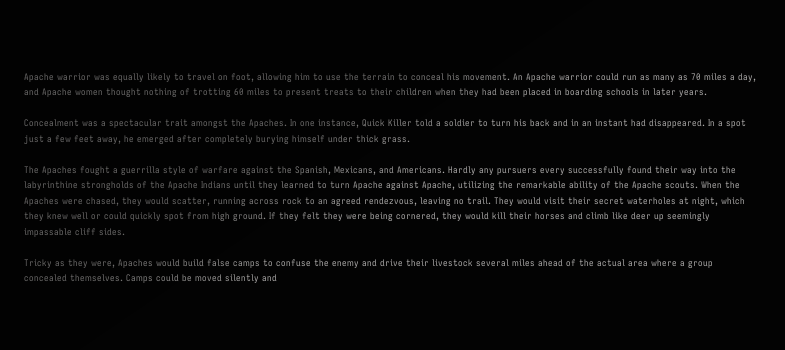Apache warrior was equally likely to travel on foot, allowing him to use the terrain to conceal his movement. An Apache warrior could run as many as 70 miles a day, and Apache women thought nothing of trotting 60 miles to present treats to their children when they had been placed in boarding schools in later years.

Concealment was a spectacular trait amongst the Apaches. In one instance, Quick Killer told a soldier to turn his back and in an instant had disappeared. In a spot just a few feet away, he emerged after completely burying himself under thick grass.

The Apaches fought a guerrilla style of warfare against the Spanish, Mexicans, and Americans. Hardly any pursuers every successfully found their way into the labyrinthine strongholds of the Apache Indians until they learned to turn Apache against Apache, utilizing the remarkable ability of the Apache scouts. When the Apaches were chased, they would scatter, running across rock to an agreed rendezvous, leaving no trail. They would visit their secret waterholes at night, which they knew well or could quickly spot from high ground. If they felt they were being cornered, they would kill their horses and climb like deer up seemingly impassable cliff sides.

Tricky as they were, Apaches would build false camps to confuse the enemy and drive their livestock several miles ahead of the actual area where a group concealed themselves. Camps could be moved silently and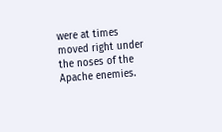were at times moved right under the noses of the Apache enemies.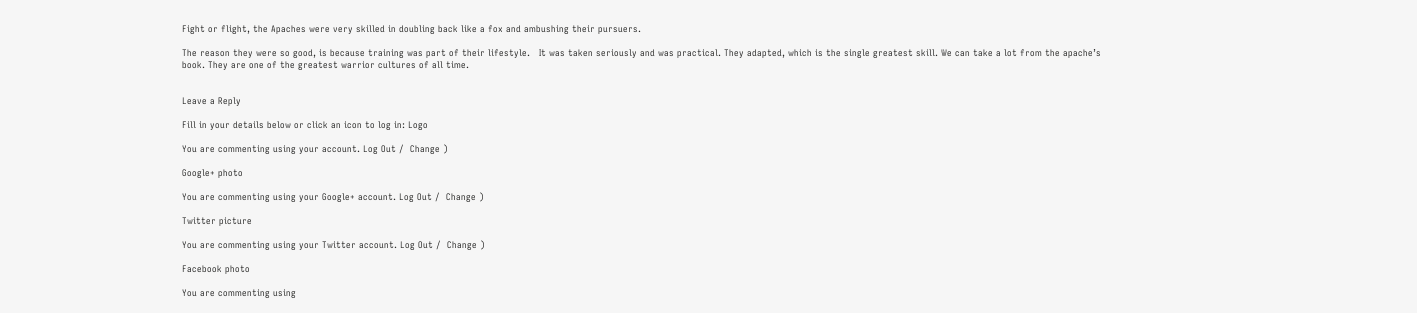Fight or flight, the Apaches were very skilled in doubling back like a fox and ambushing their pursuers.

The reason they were so good, is because training was part of their lifestyle.   It was taken seriously and was practical. They adapted, which is the single greatest skill. We can take a lot from the apache’s book. They are one of the greatest warrior cultures of all time.


Leave a Reply

Fill in your details below or click an icon to log in: Logo

You are commenting using your account. Log Out /  Change )

Google+ photo

You are commenting using your Google+ account. Log Out /  Change )

Twitter picture

You are commenting using your Twitter account. Log Out /  Change )

Facebook photo

You are commenting using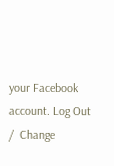your Facebook account. Log Out /  Change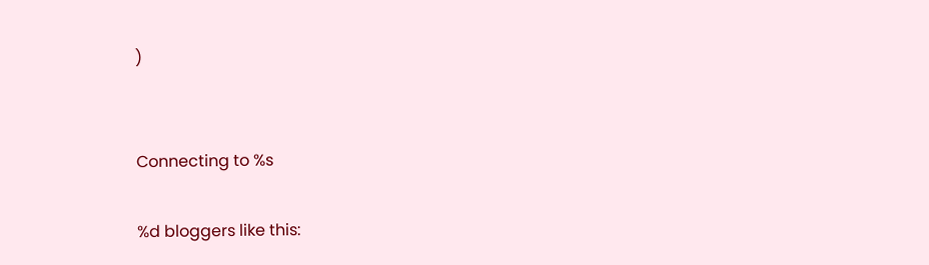)


Connecting to %s

%d bloggers like this: